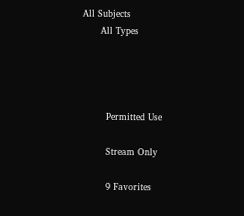All Subjects
      All Types




        Permitted Use

        Stream Only

        9 Favorites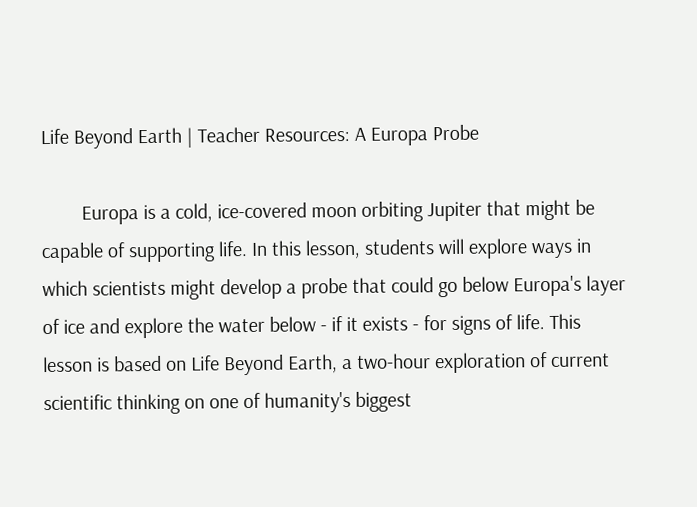Life Beyond Earth | Teacher Resources: A Europa Probe

        Europa is a cold, ice-covered moon orbiting Jupiter that might be capable of supporting life. In this lesson, students will explore ways in which scientists might develop a probe that could go below Europa's layer of ice and explore the water below - if it exists - for signs of life. This lesson is based on Life Beyond Earth, a two-hour exploration of current scientific thinking on one of humanity's biggest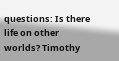questions: Is there life on other worlds? Timothy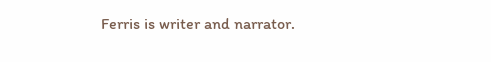Ferris is writer and narrator.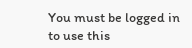You must be logged in to use this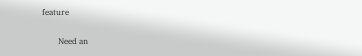feature

        Need an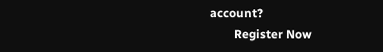account?
        Register Now